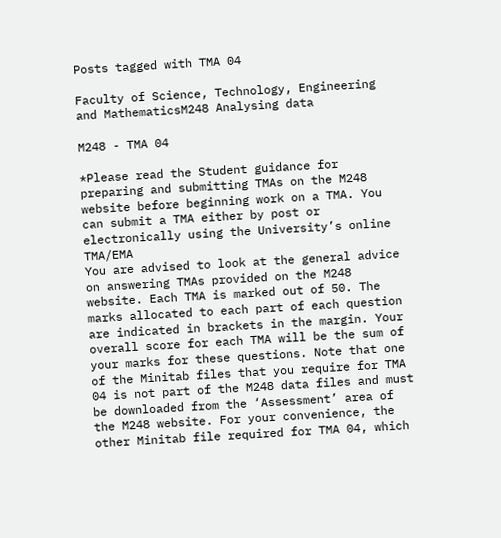Posts tagged with TMA 04

Faculty of Science, Technology, Engineering and MathematicsM248 Analysing data

M248 - TMA 04

*Please read the Student guidance for preparing and submitting TMAs on the M248 website before beginning work on a TMA. You can submit a TMA either by post or electronically using the University’s online TMA/EMA
You are advised to look at the general advice on answering TMAs provided on the M248 website. Each TMA is marked out of 50. The marks allocated to each part of each question are indicated in brackets in the margin. Your overall score for each TMA will be the sum of your marks for these questions. Note that one of the Minitab files that you require for TMA 04 is not part of the M248 data files and must be downloaded from the ‘Assessment’ area of the M248 website. For your convenience, the other Minitab file required for TMA 04, which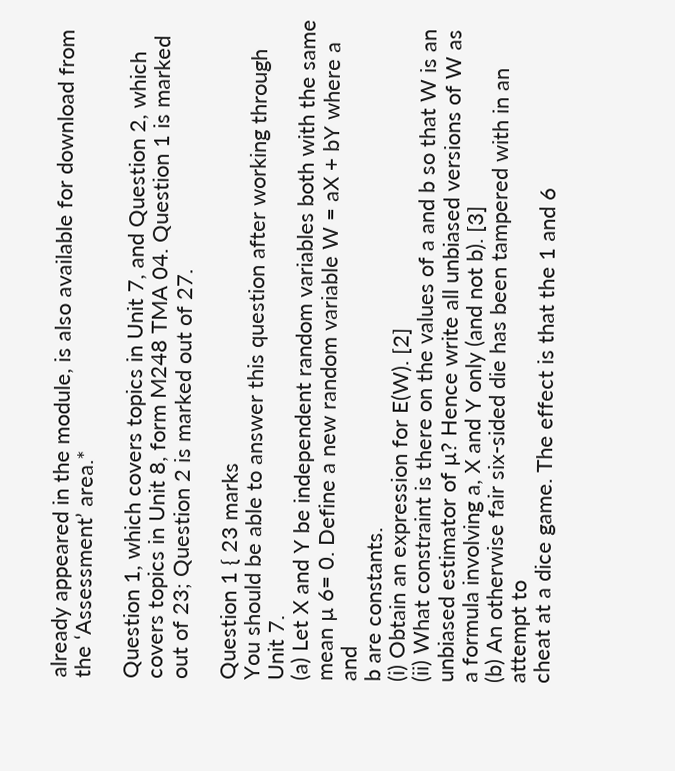already appeared in the module, is also available for download from the ‘Assessment’ area.*

Question 1, which covers topics in Unit 7, and Question 2, which covers topics in Unit 8, form M248 TMA 04. Question 1 is marked out of 23; Question 2 is marked out of 27.

Question 1 { 23 marks
You should be able to answer this question after working through Unit 7.
(a) Let X and Y be independent random variables both with the same
mean µ 6= 0. Define a new random variable W = aX + bY where a and
b are constants.
(i) Obtain an expression for E(W). [2]
(ii) What constraint is there on the values of a and b so that W is an
unbiased estimator of µ? Hence write all unbiased versions of W as
a formula involving a, X and Y only (and not b). [3]
(b) An otherwise fair six-sided die has been tampered with in an attempt to
cheat at a dice game. The effect is that the 1 and 6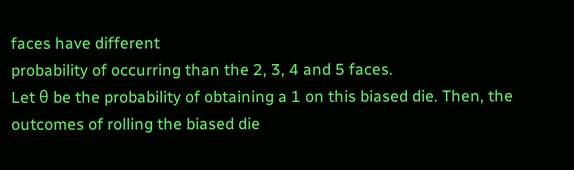faces have different
probability of occurring than the 2, 3, 4 and 5 faces.
Let θ be the probability of obtaining a 1 on this biased die. Then, the
outcomes of rolling the biased die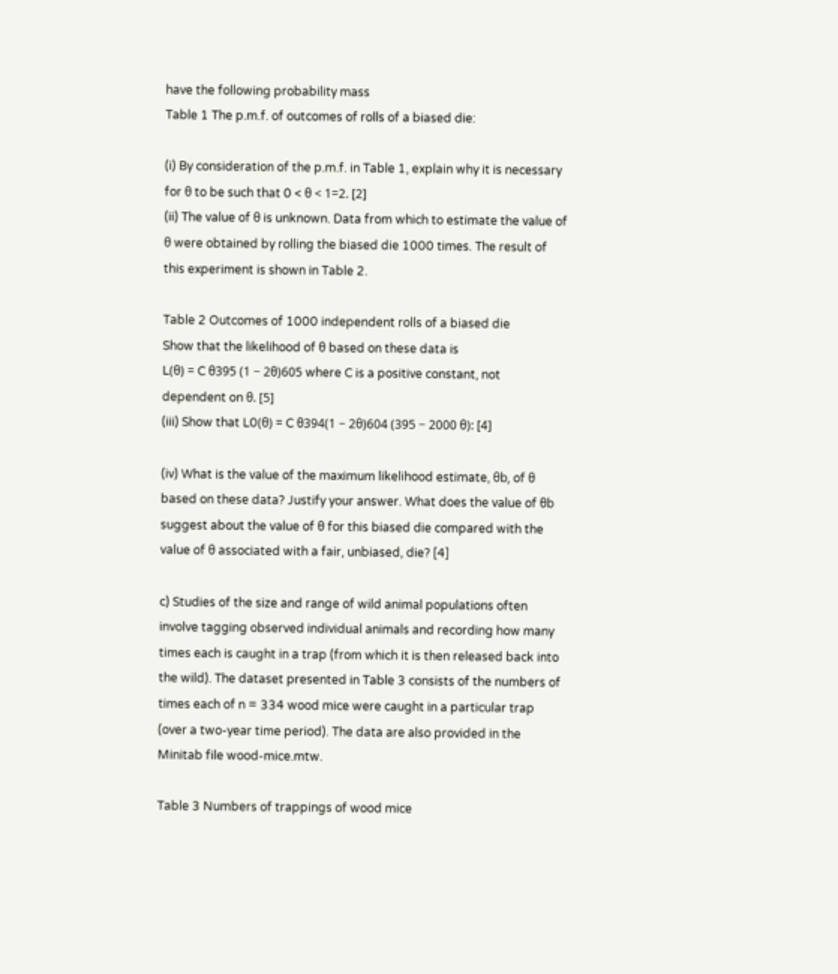have the following probability mass
Table 1 The p.m.f. of outcomes of rolls of a biased die:

(i) By consideration of the p.m.f. in Table 1, explain why it is necessary for θ to be such that 0 < θ < 1=2. [2]
(ii) The value of θ is unknown. Data from which to estimate the value of θ were obtained by rolling the biased die 1000 times. The result of this experiment is shown in Table 2.

Table 2 Outcomes of 1000 independent rolls of a biased die
Show that the likelihood of θ based on these data is
L(θ) = C θ395 (1 − 2θ)605 where C is a positive constant, not dependent on θ. [5]
(iii) Show that L0(θ) = C θ394(1 − 2θ)604 (395 − 2000 θ): [4]

(iv) What is the value of the maximum likelihood estimate, θb, of θ based on these data? Justify your answer. What does the value of θb suggest about the value of θ for this biased die compared with the
value of θ associated with a fair, unbiased, die? [4]

c) Studies of the size and range of wild animal populations often involve tagging observed individual animals and recording how many times each is caught in a trap (from which it is then released back into the wild). The dataset presented in Table 3 consists of the numbers of times each of n = 334 wood mice were caught in a particular trap (over a two-year time period). The data are also provided in the Minitab file wood-mice.mtw.

Table 3 Numbers of trappings of wood mice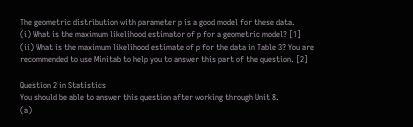The geometric distribution with parameter p is a good model for these data.
(i) What is the maximum likelihood estimator of p for a geometric model? [1]
(ii) What is the maximum likelihood estimate of p for the data in Table 3? You are recommended to use Minitab to help you to answer this part of the question. [2]

Question 2 in Statistics
You should be able to answer this question after working through Unit 8.
(a)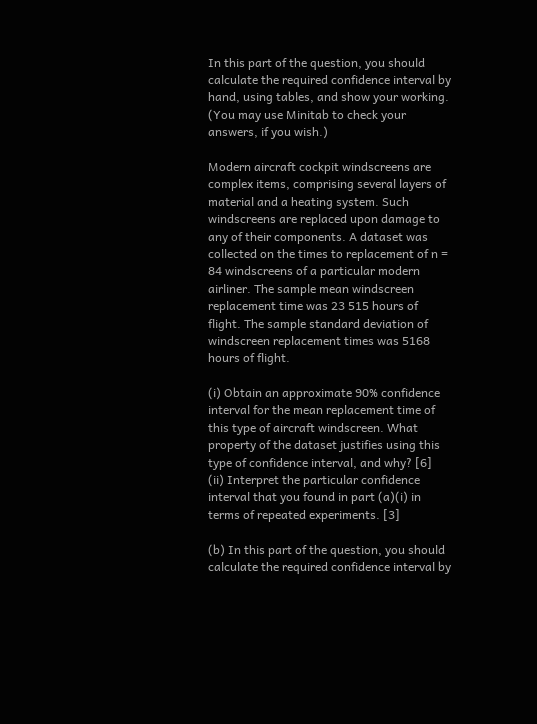In this part of the question, you should calculate the required confidence interval by hand, using tables, and show your working. (You may use Minitab to check your answers, if you wish.)

Modern aircraft cockpit windscreens are complex items, comprising several layers of material and a heating system. Such windscreens are replaced upon damage to any of their components. A dataset was collected on the times to replacement of n = 84 windscreens of a particular modern airliner. The sample mean windscreen replacement time was 23 515 hours of flight. The sample standard deviation of windscreen replacement times was 5168 hours of flight.

(i) Obtain an approximate 90% confidence interval for the mean replacement time of this type of aircraft windscreen. What
property of the dataset justifies using this type of confidence interval, and why? [6]
(ii) Interpret the particular confidence interval that you found in part (a)(i) in terms of repeated experiments. [3]

(b) In this part of the question, you should calculate the required confidence interval by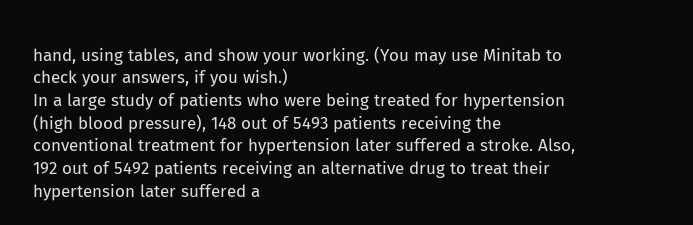hand, using tables, and show your working. (You may use Minitab to check your answers, if you wish.)
In a large study of patients who were being treated for hypertension (high blood pressure), 148 out of 5493 patients receiving the conventional treatment for hypertension later suffered a stroke. Also,
192 out of 5492 patients receiving an alternative drug to treat their hypertension later suffered a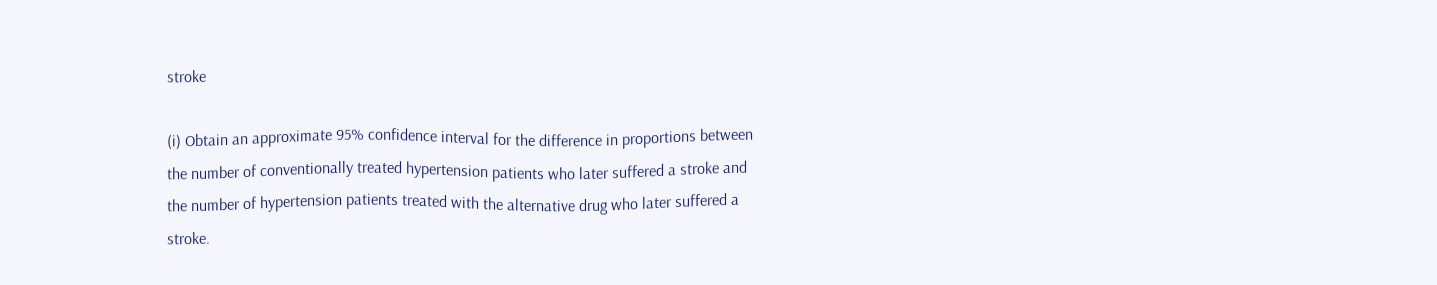stroke

(i) Obtain an approximate 95% confidence interval for the difference in proportions between the number of conventionally treated hypertension patients who later suffered a stroke and the number of hypertension patients treated with the alternative drug who later suffered a stroke.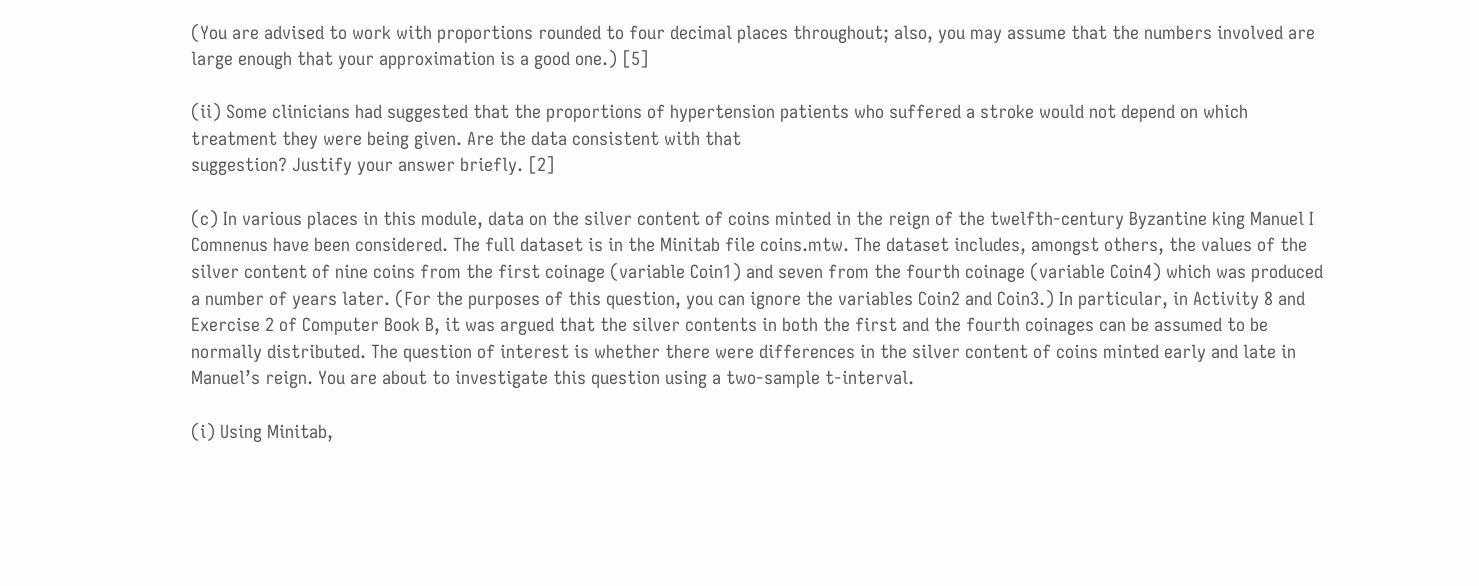(You are advised to work with proportions rounded to four decimal places throughout; also, you may assume that the numbers involved are large enough that your approximation is a good one.) [5]

(ii) Some clinicians had suggested that the proportions of hypertension patients who suffered a stroke would not depend on which treatment they were being given. Are the data consistent with that
suggestion? Justify your answer briefly. [2]

(c) In various places in this module, data on the silver content of coins minted in the reign of the twelfth-century Byzantine king Manuel I Comnenus have been considered. The full dataset is in the Minitab file coins.mtw. The dataset includes, amongst others, the values of the silver content of nine coins from the first coinage (variable Coin1) and seven from the fourth coinage (variable Coin4) which was produced a number of years later. (For the purposes of this question, you can ignore the variables Coin2 and Coin3.) In particular, in Activity 8 and Exercise 2 of Computer Book B, it was argued that the silver contents in both the first and the fourth coinages can be assumed to be normally distributed. The question of interest is whether there were differences in the silver content of coins minted early and late in Manuel’s reign. You are about to investigate this question using a two-sample t-interval.

(i) Using Minitab,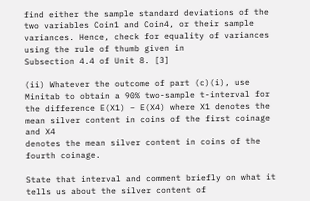find either the sample standard deviations of the two variables Coin1 and Coin4, or their sample variances. Hence, check for equality of variances using the rule of thumb given in
Subsection 4.4 of Unit 8. [3]

(ii) Whatever the outcome of part (c)(i), use Minitab to obtain a 90% two-sample t-interval for the difference E(X1) − E(X4) where X1 denotes the mean silver content in coins of the first coinage and X4
denotes the mean silver content in coins of the fourth coinage.

State that interval and comment briefly on what it tells us about the silver content of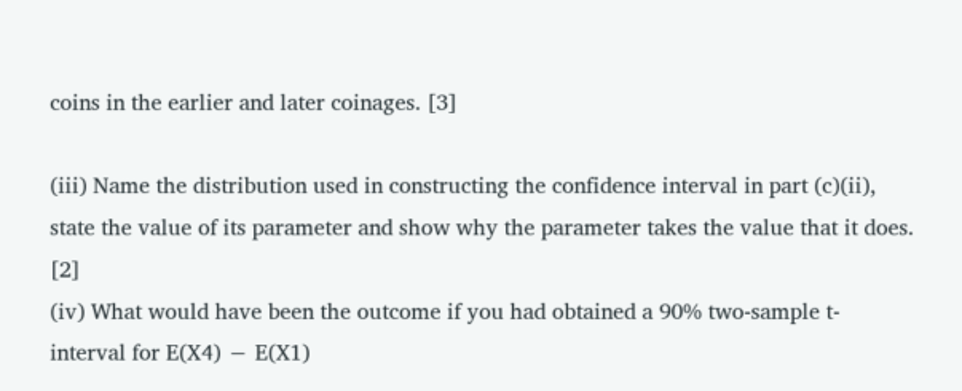coins in the earlier and later coinages. [3]

(iii) Name the distribution used in constructing the confidence interval in part (c)(ii), state the value of its parameter and show why the parameter takes the value that it does. [2]
(iv) What would have been the outcome if you had obtained a 90% two-sample t-interval for E(X4) − E(X1)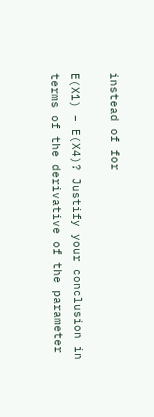instead of for

E(X1) − E(X4)? Justify your conclusion in terms of the derivative of the parameter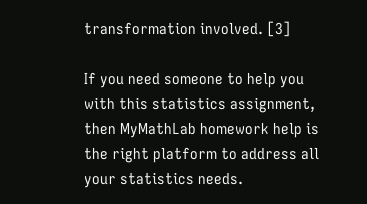transformation involved. [3]

If you need someone to help you with this statistics assignment, then MyMathLab homework help is the right platform to address all your statistics needs.